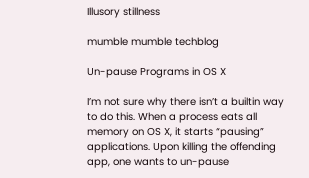Illusory stillness

mumble mumble techblog

Un-pause Programs in OS X

I’m not sure why there isn’t a builtin way to do this. When a process eats all memory on OS X, it starts “pausing” applications. Upon killing the offending app, one wants to un-pause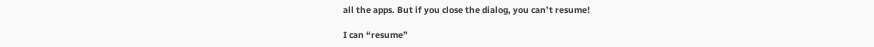all the apps. But if you close the dialog, you can’t resume!

I can “resume”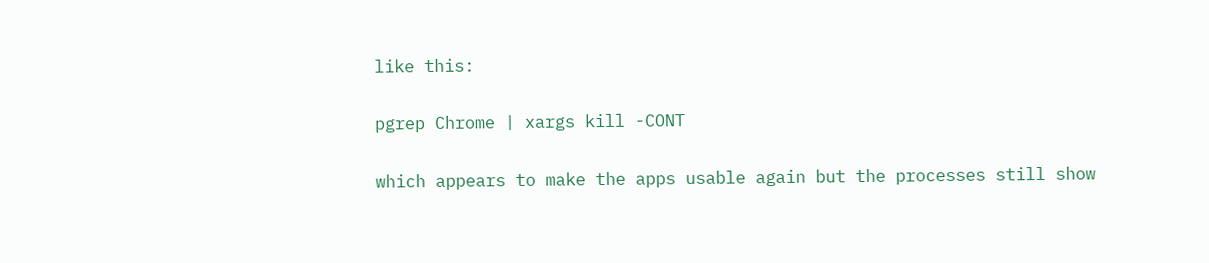like this:

pgrep Chrome | xargs kill -CONT

which appears to make the apps usable again but the processes still show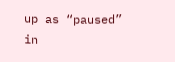up as “paused” in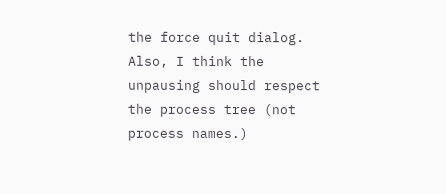the force quit dialog. Also, I think the unpausing should respect the process tree (not process names.)